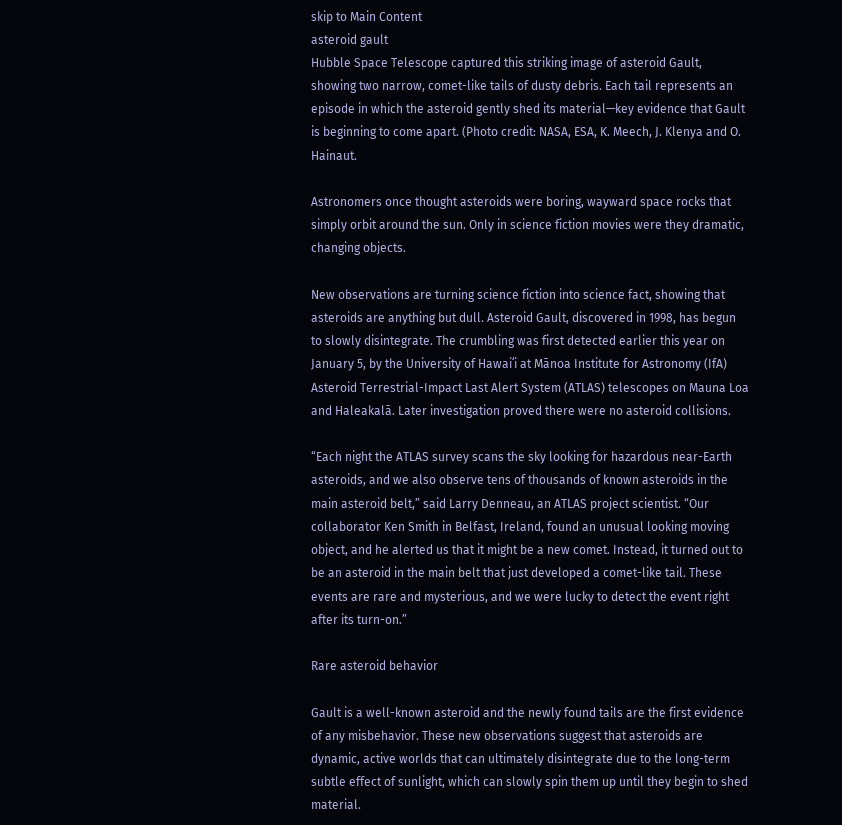skip to Main Content
asteroid gault
Hubble Space Telescope captured this striking image of asteroid Gault, showing two narrow, comet-like tails of dusty debris. Each tail represents an episode in which the asteroid gently shed its material—key evidence that Gault is beginning to come apart. (Photo credit: NASA, ESA, K. Meech, J. Klenya and O. Hainaut.

Astronomers once thought asteroids were boring, wayward space rocks that simply orbit around the sun. Only in science fiction movies were they dramatic, changing objects.

New observations are turning science fiction into science fact, showing that asteroids are anything but dull. Asteroid Gault, discovered in 1998, has begun to slowly disintegrate. The crumbling was first detected earlier this year on January 5, by the University of Hawaiʻi at Mānoa Institute for Astronomy (IfA) Asteroid Terrestrial-Impact Last Alert System (ATLAS) telescopes on Mauna Loa and Haleakalā. Later investigation proved there were no asteroid collisions.

“Each night the ATLAS survey scans the sky looking for hazardous near-Earth asteroids, and we also observe tens of thousands of known asteroids in the main asteroid belt,” said Larry Denneau, an ATLAS project scientist. “Our collaborator Ken Smith in Belfast, Ireland, found an unusual looking moving object, and he alerted us that it might be a new comet. Instead, it turned out to be an asteroid in the main belt that just developed a comet-like tail. These events are rare and mysterious, and we were lucky to detect the event right after its turn-on.”

Rare asteroid behavior

Gault is a well-known asteroid and the newly found tails are the first evidence of any misbehavior. These new observations suggest that asteroids are dynamic, active worlds that can ultimately disintegrate due to the long-term subtle effect of sunlight, which can slowly spin them up until they begin to shed material.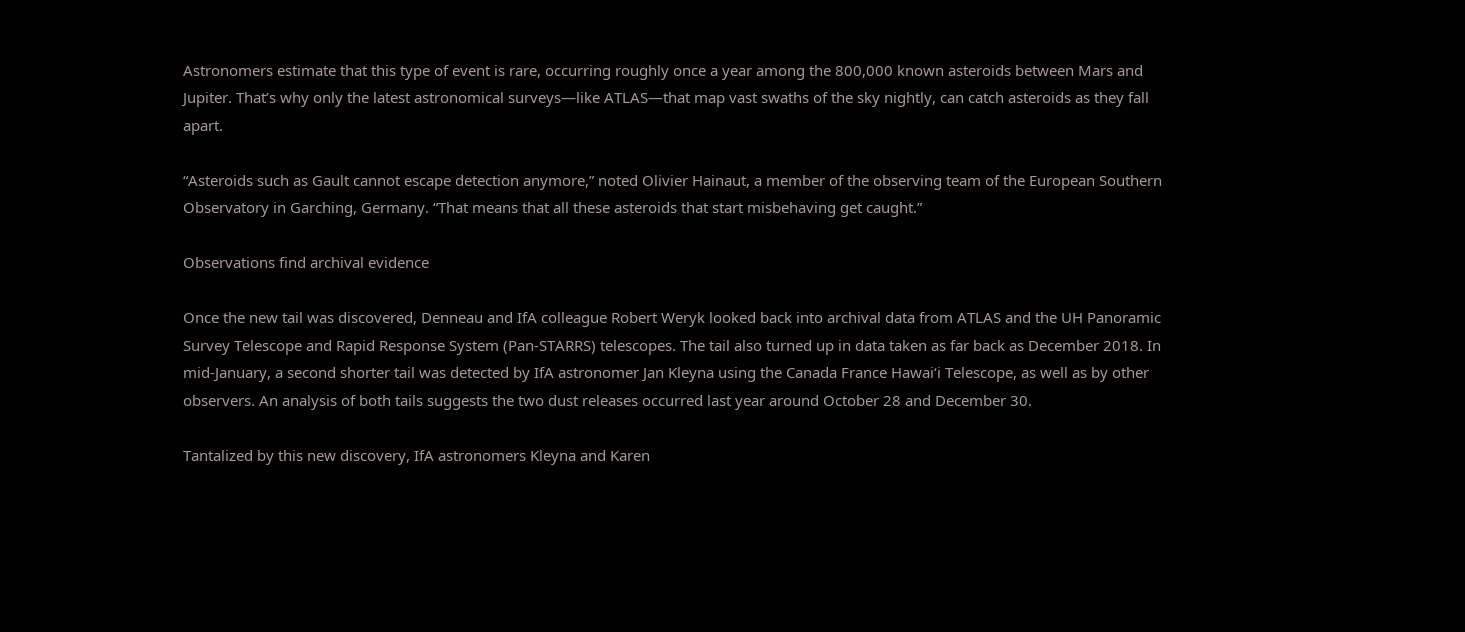Astronomers estimate that this type of event is rare, occurring roughly once a year among the 800,000 known asteroids between Mars and Jupiter. That’s why only the latest astronomical surveys—like ATLAS—that map vast swaths of the sky nightly, can catch asteroids as they fall apart.

“Asteroids such as Gault cannot escape detection anymore,” noted Olivier Hainaut, a member of the observing team of the European Southern Observatory in Garching, Germany. “That means that all these asteroids that start misbehaving get caught.”

Observations find archival evidence

Once the new tail was discovered, Denneau and IfA colleague Robert Weryk looked back into archival data from ATLAS and the UH Panoramic Survey Telescope and Rapid Response System (Pan-STARRS) telescopes. The tail also turned up in data taken as far back as December 2018. In mid-January, a second shorter tail was detected by IfA astronomer Jan Kleyna using the Canada France Hawaiʻi Telescope, as well as by other observers. An analysis of both tails suggests the two dust releases occurred last year around October 28 and December 30.

Tantalized by this new discovery, IfA astronomers Kleyna and Karen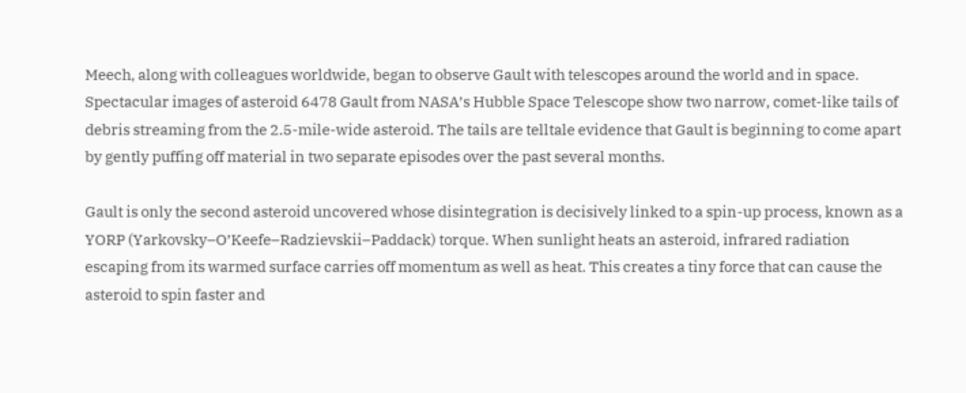Meech, along with colleagues worldwide, began to observe Gault with telescopes around the world and in space. Spectacular images of asteroid 6478 Gault from NASA’s Hubble Space Telescope show two narrow, comet-like tails of debris streaming from the 2.5-mile-wide asteroid. The tails are telltale evidence that Gault is beginning to come apart by gently puffing off material in two separate episodes over the past several months.

Gault is only the second asteroid uncovered whose disintegration is decisively linked to a spin-up process, known as a YORP (Yarkovsky–O’Keefe–Radzievskii–Paddack) torque. When sunlight heats an asteroid, infrared radiation escaping from its warmed surface carries off momentum as well as heat. This creates a tiny force that can cause the asteroid to spin faster and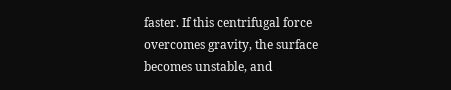faster. If this centrifugal force overcomes gravity, the surface becomes unstable, and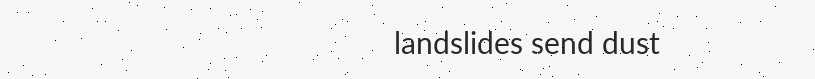landslides send dust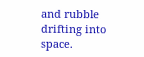and rubble drifting into space.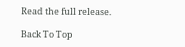Read the full release.

Back To Top